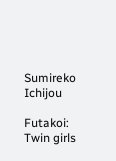Sumireko Ichijou

Futakoi: Twin girls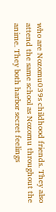who are Nozomu039s childhood friends. They also attend the same school as Nozomu throughout the anime. They both harbor secret feelings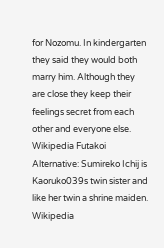for Nozomu. In kindergarten they said they would both marry him. Although they are close they keep their feelings secret from each other and everyone else. Wikipedia Futakoi Alternative: Sumireko Ichij is Kaoruko039s twin sister and like her twin a shrine maiden. Wikipedia